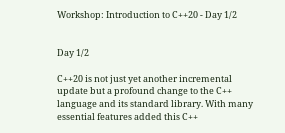Workshop: Introduction to C++20 - Day 1/2


Day 1/2

C++20 is not just yet another incremental update but a profound change to the C++ language and its standard library. With many essential features added this C++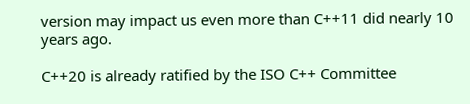version may impact us even more than C++11 did nearly 10 years ago.

C++20 is already ratified by the ISO C++ Committee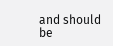and should be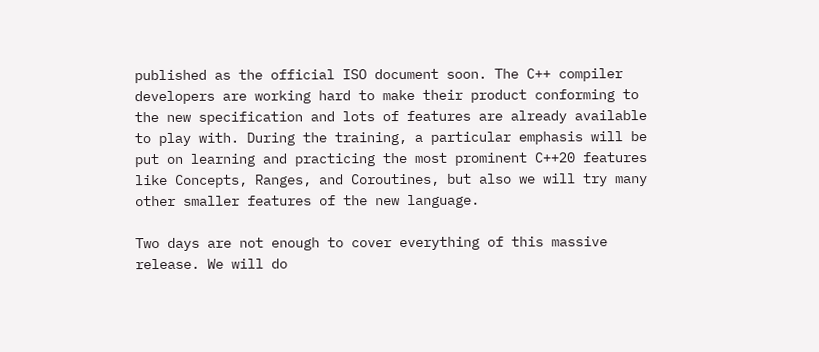published as the official ISO document soon. The C++ compiler developers are working hard to make their product conforming to the new specification and lots of features are already available to play with. During the training, a particular emphasis will be put on learning and practicing the most prominent C++20 features like Concepts, Ranges, and Coroutines, but also we will try many other smaller features of the new language.

Two days are not enough to cover everything of this massive release. We will do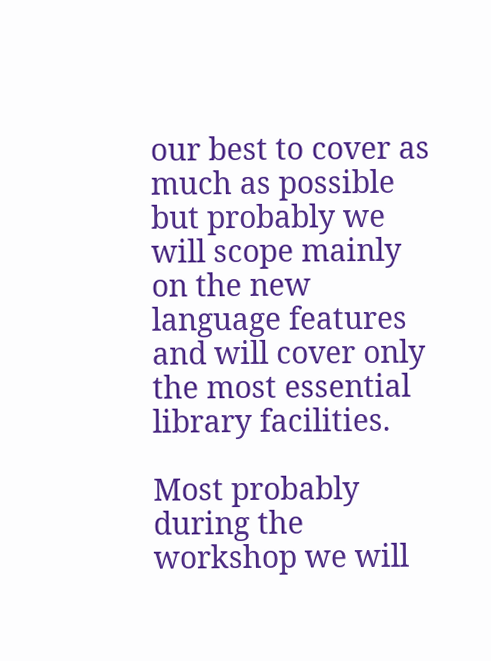our best to cover as much as possible but probably we will scope mainly on the new language features and will cover only the most essential library facilities.

Most probably during the workshop we will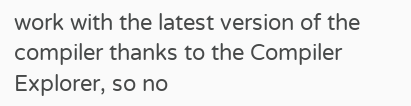work with the latest version of the compiler thanks to the Compiler Explorer, so no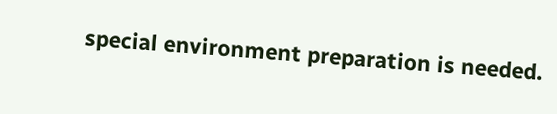special environment preparation is needed.